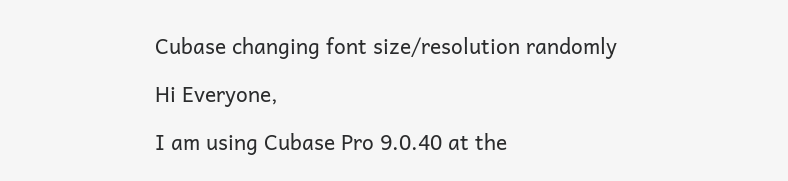Cubase changing font size/resolution randomly

Hi Everyone,

I am using Cubase Pro 9.0.40 at the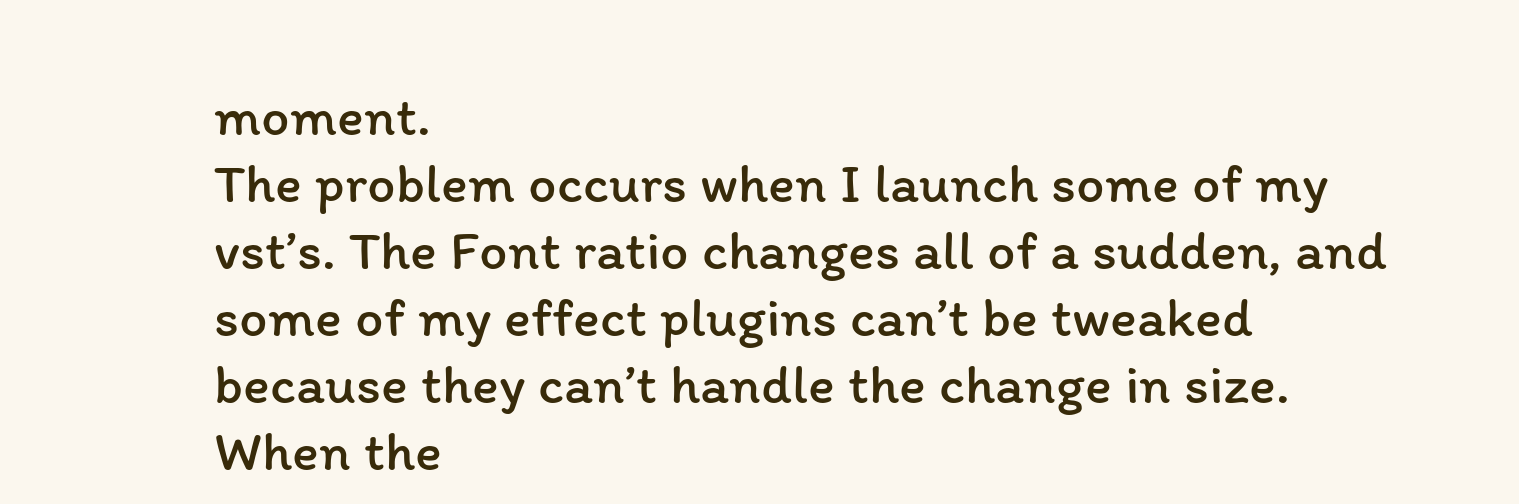moment.
The problem occurs when I launch some of my vst’s. The Font ratio changes all of a sudden, and some of my effect plugins can’t be tweaked because they can’t handle the change in size. When the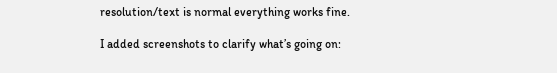resolution/text is normal everything works fine.

I added screenshots to clarify what’s going on: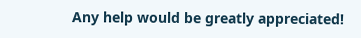Any help would be greatly appreciated!